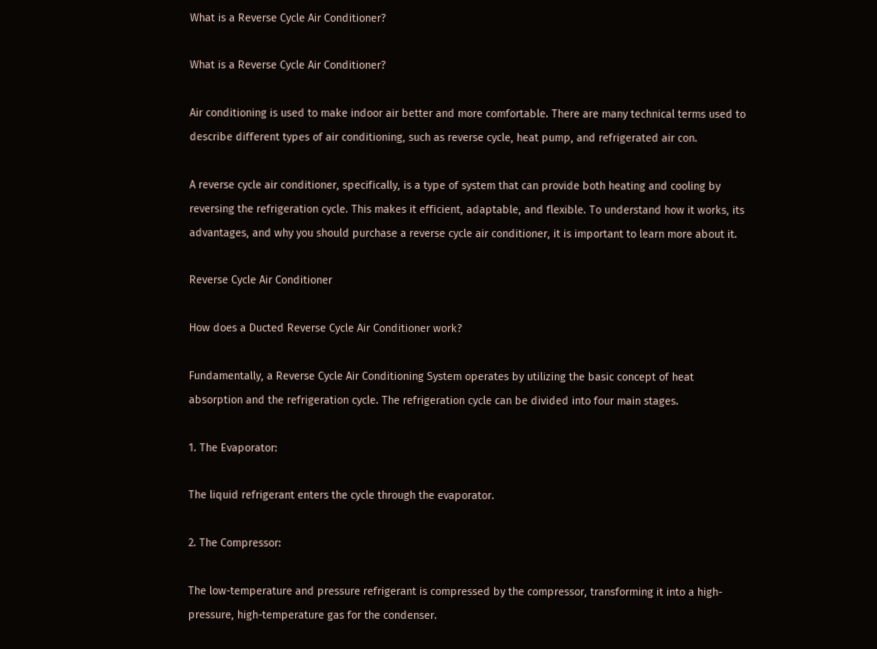What is a Reverse Cycle Air Conditioner?

What is a Reverse Cycle Air Conditioner?

Air conditioning is used to make indoor air better and more comfortable. There are many technical terms used to describe different types of air conditioning, such as reverse cycle, heat pump, and refrigerated air con.

A reverse cycle air conditioner, specifically, is a type of system that can provide both heating and cooling by reversing the refrigeration cycle. This makes it efficient, adaptable, and flexible. To understand how it works, its advantages, and why you should purchase a reverse cycle air conditioner, it is important to learn more about it.

Reverse Cycle Air Conditioner

How does a Ducted Reverse Cycle Air Conditioner work?

Fundamentally, a Reverse Cycle Air Conditioning System operates by utilizing the basic concept of heat absorption and the refrigeration cycle. The refrigeration cycle can be divided into four main stages.

1. The Evaporator:

The liquid refrigerant enters the cycle through the evaporator.

2. The Compressor:

The low-temperature and pressure refrigerant is compressed by the compressor, transforming it into a high-pressure, high-temperature gas for the condenser.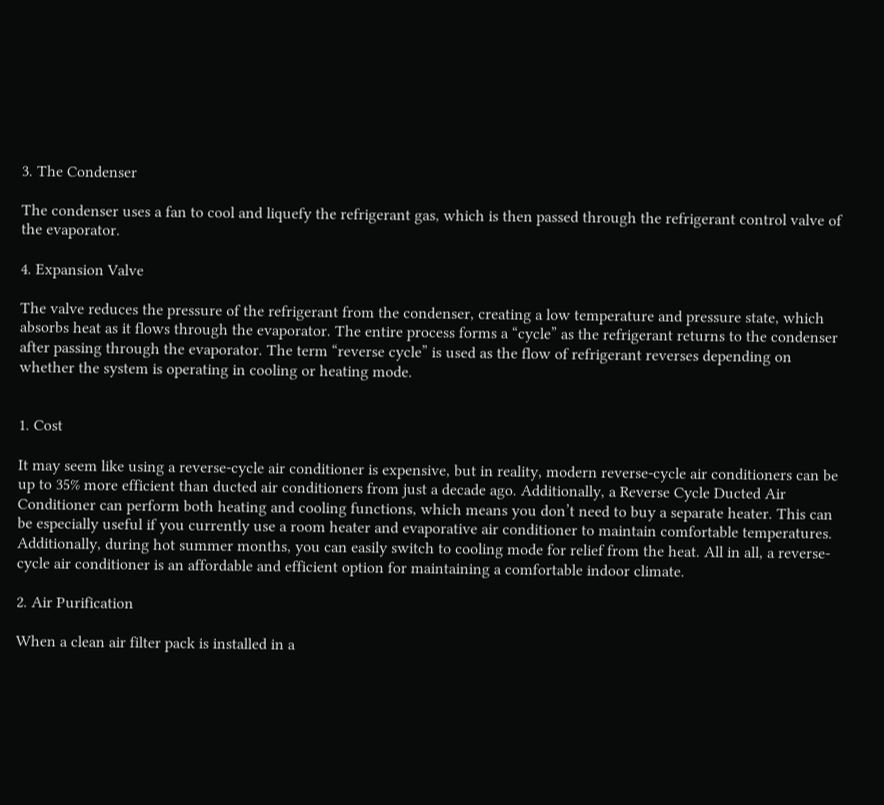3. The Condenser

The condenser uses a fan to cool and liquefy the refrigerant gas, which is then passed through the refrigerant control valve of the evaporator.

4. Expansion Valve

The valve reduces the pressure of the refrigerant from the condenser, creating a low temperature and pressure state, which absorbs heat as it flows through the evaporator. The entire process forms a “cycle” as the refrigerant returns to the condenser after passing through the evaporator. The term “reverse cycle” is used as the flow of refrigerant reverses depending on whether the system is operating in cooling or heating mode.


1. Cost

It may seem like using a reverse-cycle air conditioner is expensive, but in reality, modern reverse-cycle air conditioners can be up to 35% more efficient than ducted air conditioners from just a decade ago. Additionally, a Reverse Cycle Ducted Air Conditioner can perform both heating and cooling functions, which means you don’t need to buy a separate heater. This can be especially useful if you currently use a room heater and evaporative air conditioner to maintain comfortable temperatures. Additionally, during hot summer months, you can easily switch to cooling mode for relief from the heat. All in all, a reverse-cycle air conditioner is an affordable and efficient option for maintaining a comfortable indoor climate.

2. Air Purification

When a clean air filter pack is installed in a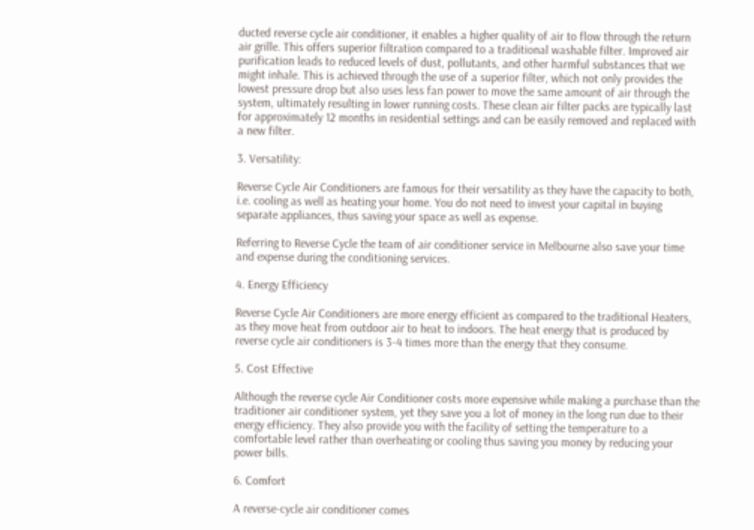ducted reverse cycle air conditioner, it enables a higher quality of air to flow through the return air grille. This offers superior filtration compared to a traditional washable filter. Improved air purification leads to reduced levels of dust, pollutants, and other harmful substances that we might inhale. This is achieved through the use of a superior filter, which not only provides the lowest pressure drop but also uses less fan power to move the same amount of air through the system, ultimately resulting in lower running costs. These clean air filter packs are typically last for approximately 12 months in residential settings and can be easily removed and replaced with a new filter.

3. Versatility:

Reverse Cycle Air Conditioners are famous for their versatility as they have the capacity to both, i.e. cooling as well as heating your home. You do not need to invest your capital in buying separate appliances, thus saving your space as well as expense.

Referring to Reverse Cycle the team of air conditioner service in Melbourne also save your time and expense during the conditioning services.

4. Energy Efficiency

Reverse Cycle Air Conditioners are more energy efficient as compared to the traditional Heaters, as they move heat from outdoor air to heat to indoors. The heat energy that is produced by reverse cycle air conditioners is 3-4 times more than the energy that they consume.

5. Cost Effective

Although the reverse cycle Air Conditioner costs more expensive while making a purchase than the traditioner air conditioner system, yet they save you a lot of money in the long run due to their energy efficiency. They also provide you with the facility of setting the temperature to a comfortable level rather than overheating or cooling thus saving you money by reducing your power bills.

6. Comfort

A reverse-cycle air conditioner comes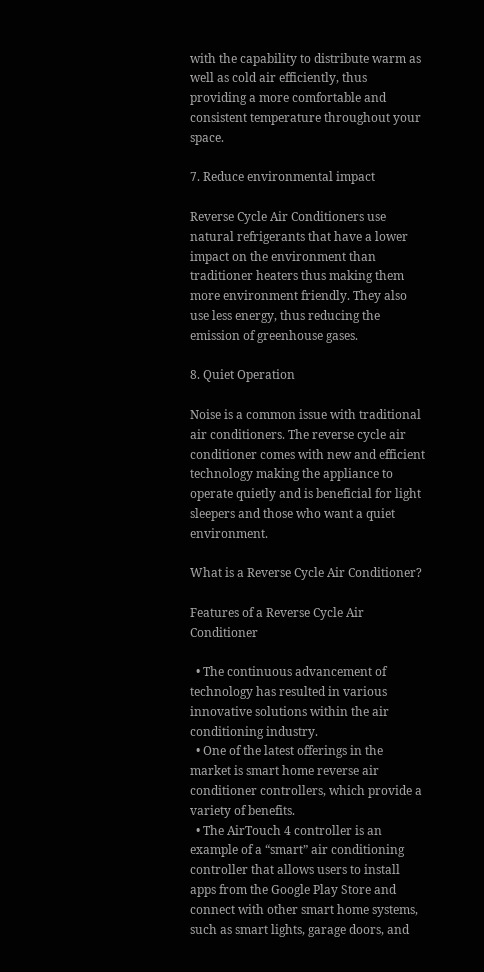with the capability to distribute warm as well as cold air efficiently, thus providing a more comfortable and consistent temperature throughout your space.

7. Reduce environmental impact

Reverse Cycle Air Conditioners use natural refrigerants that have a lower impact on the environment than traditioner heaters thus making them more environment friendly. They also use less energy, thus reducing the emission of greenhouse gases.

8. Quiet Operation

Noise is a common issue with traditional air conditioners. The reverse cycle air conditioner comes with new and efficient technology making the appliance to operate quietly and is beneficial for light sleepers and those who want a quiet environment.

What is a Reverse Cycle Air Conditioner?

Features of a Reverse Cycle Air Conditioner

  • The continuous advancement of technology has resulted in various innovative solutions within the air conditioning industry.
  • One of the latest offerings in the market is smart home reverse air conditioner controllers, which provide a variety of benefits.
  • The AirTouch 4 controller is an example of a “smart” air conditioning controller that allows users to install apps from the Google Play Store and connect with other smart home systems, such as smart lights, garage doors, and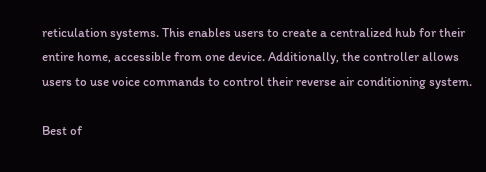reticulation systems. This enables users to create a centralized hub for their entire home, accessible from one device. Additionally, the controller allows users to use voice commands to control their reverse air conditioning system.

Best of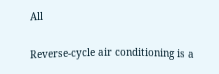All

Reverse-cycle air conditioning is a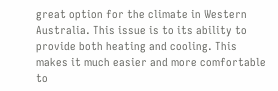great option for the climate in Western Australia. This issue is to its ability to provide both heating and cooling. This makes it much easier and more comfortable to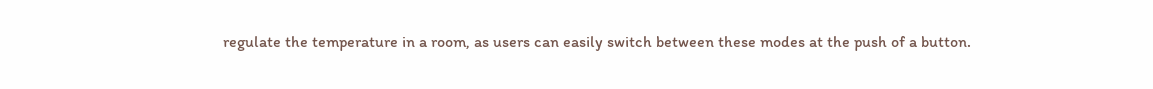regulate the temperature in a room, as users can easily switch between these modes at the push of a button.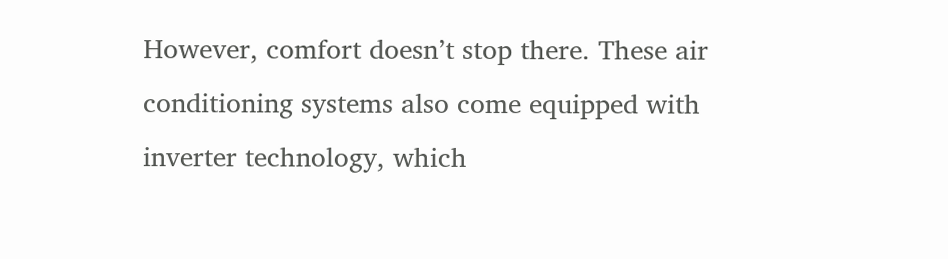However, comfort doesn’t stop there. These air conditioning systems also come equipped with inverter technology, which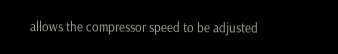allows the compressor speed to be adjusted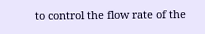to control the flow rate of the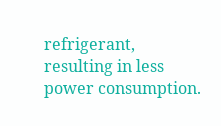refrigerant, resulting in less power consumption.